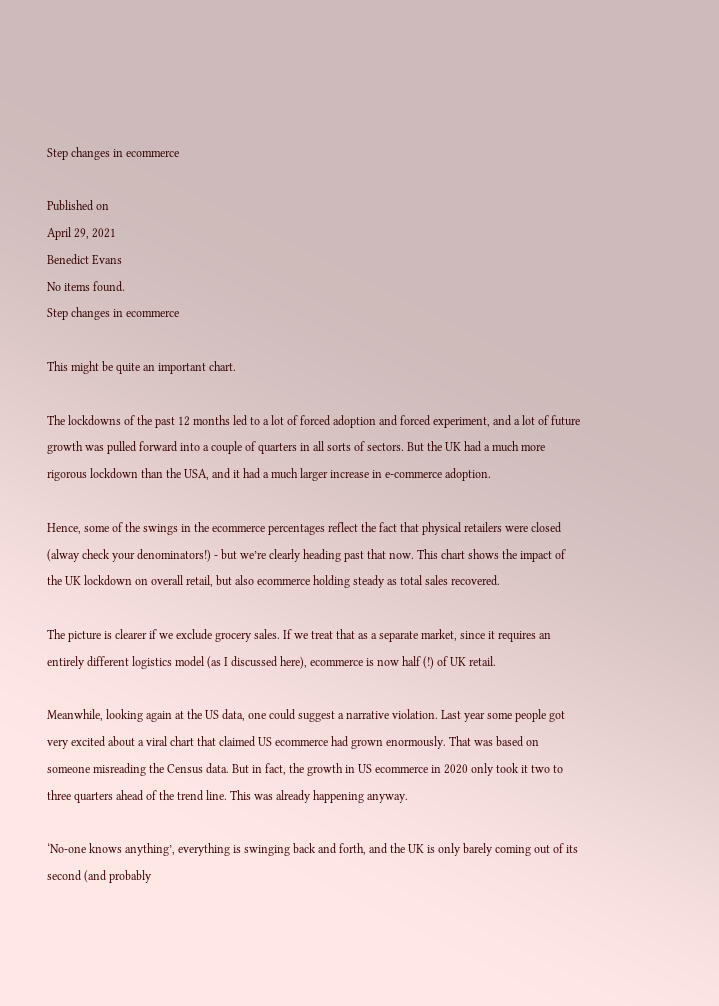Step changes in ecommerce

Published on
April 29, 2021
Benedict Evans
No items found.
Step changes in ecommerce

This might be quite an important chart.

The lockdowns of the past 12 months led to a lot of forced adoption and forced experiment, and a lot of future growth was pulled forward into a couple of quarters in all sorts of sectors. But the UK had a much more rigorous lockdown than the USA, and it had a much larger increase in e-commerce adoption.

Hence, some of the swings in the ecommerce percentages reflect the fact that physical retailers were closed (alway check your denominators!) - but we’re clearly heading past that now. This chart shows the impact of the UK lockdown on overall retail, but also ecommerce holding steady as total sales recovered.

The picture is clearer if we exclude grocery sales. If we treat that as a separate market, since it requires an entirely different logistics model (as I discussed here), ecommerce is now half (!) of UK retail.

Meanwhile, looking again at the US data, one could suggest a narrative violation. Last year some people got very excited about a viral chart that claimed US ecommerce had grown enormously. That was based on someone misreading the Census data. But in fact, the growth in US ecommerce in 2020 only took it two to three quarters ahead of the trend line. This was already happening anyway.

‘No-one knows anything’, everything is swinging back and forth, and the UK is only barely coming out of its second (and probably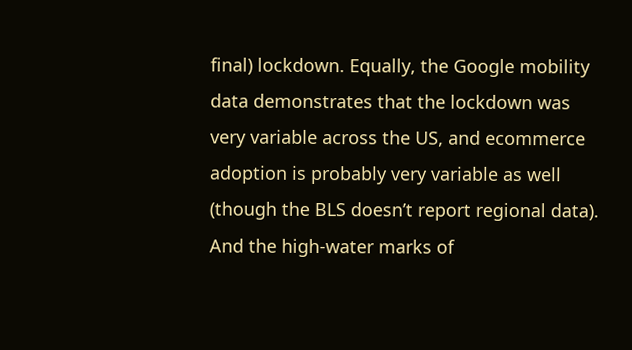final) lockdown. Equally, the Google mobility data demonstrates that the lockdown was very variable across the US, and ecommerce adoption is probably very variable as well (though the BLS doesn’t report regional data). And the high-water marks of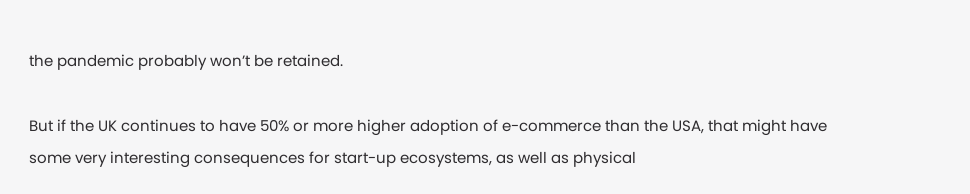the pandemic probably won’t be retained.

But if the UK continues to have 50% or more higher adoption of e-commerce than the USA, that might have some very interesting consequences for start-up ecosystems, as well as physical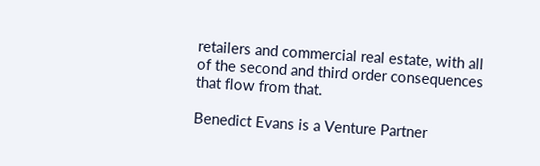retailers and commercial real estate, with all of the second and third order consequences that flow from that.

Benedict Evans is a Venture Partner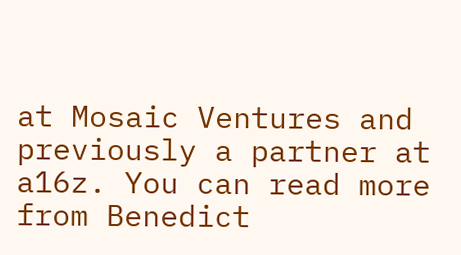at Mosaic Ventures and previously a partner at a16z. You can read more from Benedict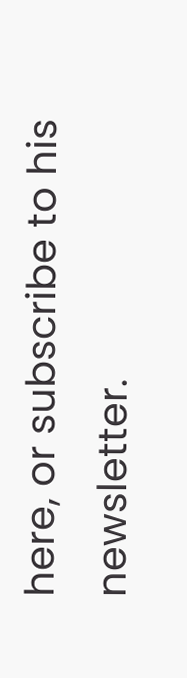here, or subscribe to his newsletter.